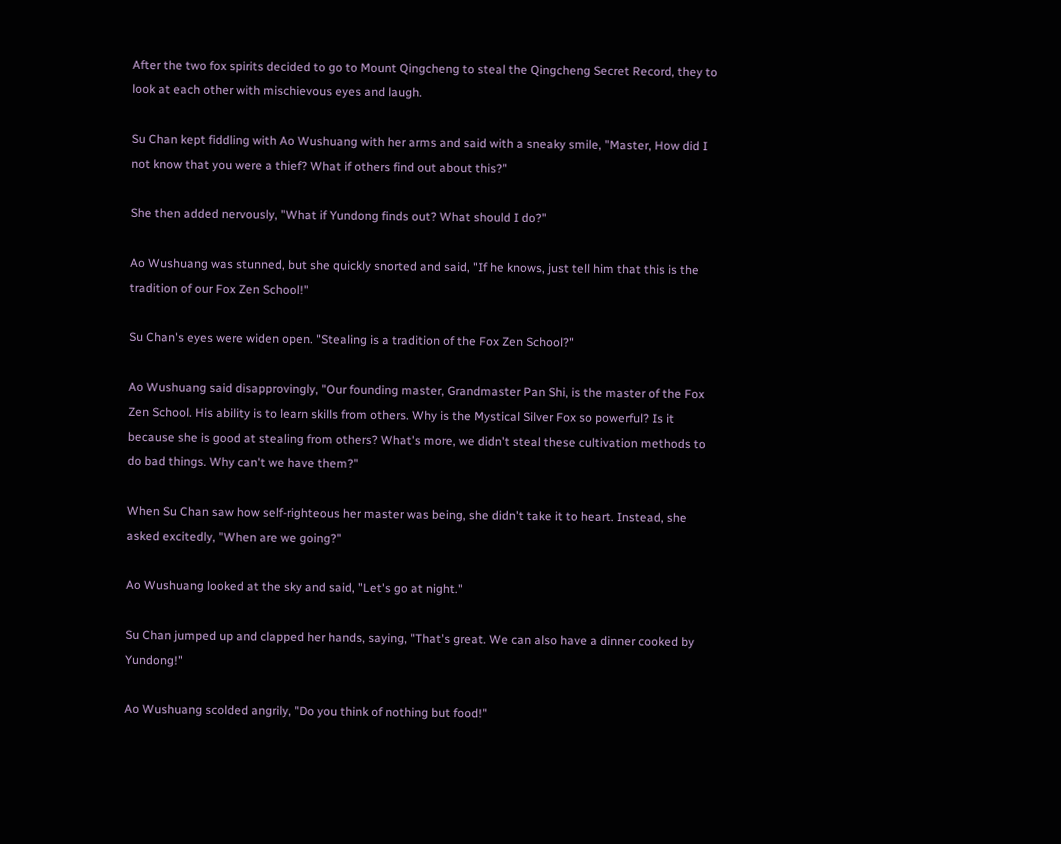After the two fox spirits decided to go to Mount Qingcheng to steal the Qingcheng Secret Record, they to look at each other with mischievous eyes and laugh.

Su Chan kept fiddling with Ao Wushuang with her arms and said with a sneaky smile, "Master, How did I not know that you were a thief? What if others find out about this?"

She then added nervously, "What if Yundong finds out? What should I do?"

Ao Wushuang was stunned, but she quickly snorted and said, "If he knows, just tell him that this is the tradition of our Fox Zen School!"

Su Chan's eyes were widen open. "Stealing is a tradition of the Fox Zen School?"

Ao Wushuang said disapprovingly, "Our founding master, Grandmaster Pan Shi, is the master of the Fox Zen School. His ability is to learn skills from others. Why is the Mystical Silver Fox so powerful? Is it because she is good at stealing from others? What's more, we didn't steal these cultivation methods to do bad things. Why can't we have them?"

When Su Chan saw how self-righteous her master was being, she didn't take it to heart. Instead, she asked excitedly, "When are we going?"

Ao Wushuang looked at the sky and said, "Let's go at night."

Su Chan jumped up and clapped her hands, saying, "That's great. We can also have a dinner cooked by Yundong!"

Ao Wushuang scolded angrily, "Do you think of nothing but food!"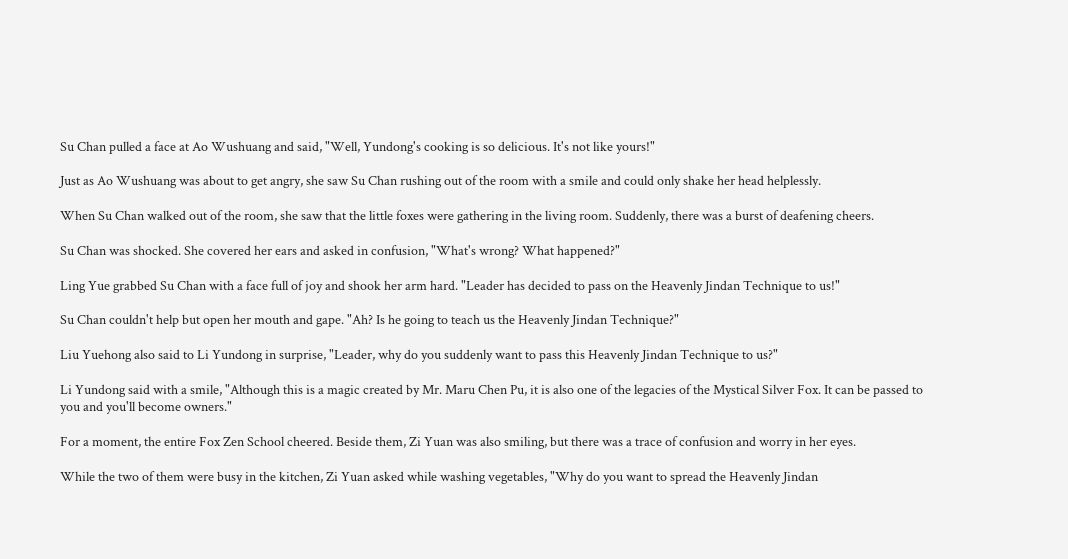Su Chan pulled a face at Ao Wushuang and said, "Well, Yundong's cooking is so delicious. It's not like yours!"

Just as Ao Wushuang was about to get angry, she saw Su Chan rushing out of the room with a smile and could only shake her head helplessly.

When Su Chan walked out of the room, she saw that the little foxes were gathering in the living room. Suddenly, there was a burst of deafening cheers.

Su Chan was shocked. She covered her ears and asked in confusion, "What's wrong? What happened?"

Ling Yue grabbed Su Chan with a face full of joy and shook her arm hard. "Leader has decided to pass on the Heavenly Jindan Technique to us!"

Su Chan couldn't help but open her mouth and gape. "Ah? Is he going to teach us the Heavenly Jindan Technique?"

Liu Yuehong also said to Li Yundong in surprise, "Leader, why do you suddenly want to pass this Heavenly Jindan Technique to us?"

Li Yundong said with a smile, "Although this is a magic created by Mr. Maru Chen Pu, it is also one of the legacies of the Mystical Silver Fox. It can be passed to you and you'll become owners."

For a moment, the entire Fox Zen School cheered. Beside them, Zi Yuan was also smiling, but there was a trace of confusion and worry in her eyes.

While the two of them were busy in the kitchen, Zi Yuan asked while washing vegetables, "Why do you want to spread the Heavenly Jindan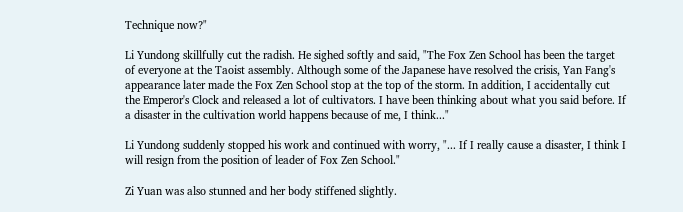Technique now?"

Li Yundong skillfully cut the radish. He sighed softly and said, "The Fox Zen School has been the target of everyone at the Taoist assembly. Although some of the Japanese have resolved the crisis, Yan Fang's appearance later made the Fox Zen School stop at the top of the storm. In addition, I accidentally cut the Emperor's Clock and released a lot of cultivators. I have been thinking about what you said before. If a disaster in the cultivation world happens because of me, I think..."

Li Yundong suddenly stopped his work and continued with worry, "... If I really cause a disaster, I think I will resign from the position of leader of Fox Zen School."

Zi Yuan was also stunned and her body stiffened slightly.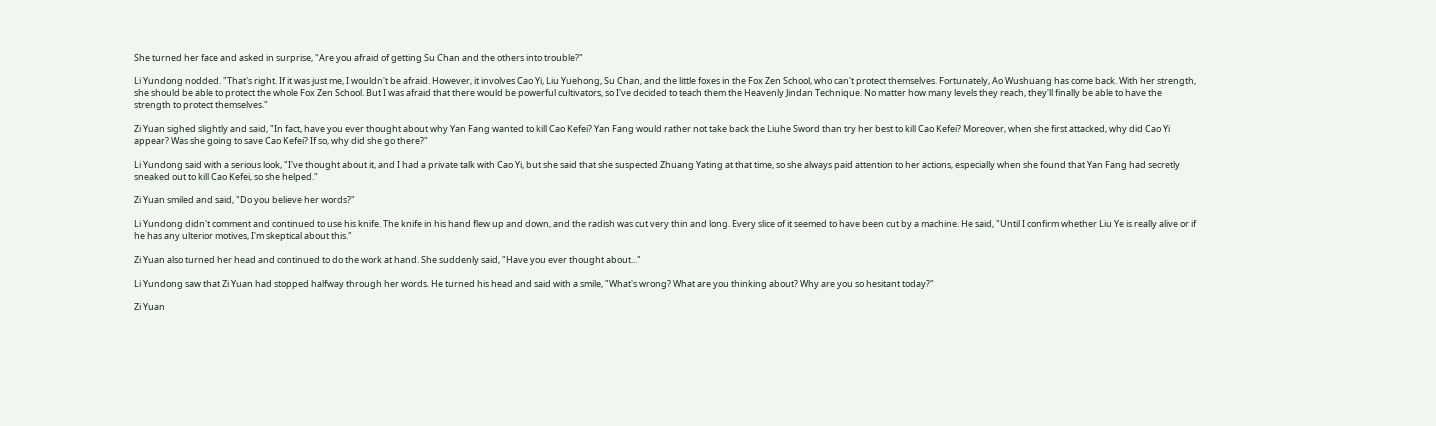She turned her face and asked in surprise, "Are you afraid of getting Su Chan and the others into trouble?"

Li Yundong nodded. "That's right. If it was just me, I wouldn't be afraid. However, it involves Cao Yi, Liu Yuehong, Su Chan, and the little foxes in the Fox Zen School, who can't protect themselves. Fortunately, Ao Wushuang has come back. With her strength, she should be able to protect the whole Fox Zen School. But I was afraid that there would be powerful cultivators, so I've decided to teach them the Heavenly Jindan Technique. No matter how many levels they reach, they'll finally be able to have the strength to protect themselves."

Zi Yuan sighed slightly and said, "In fact, have you ever thought about why Yan Fang wanted to kill Cao Kefei? Yan Fang would rather not take back the Liuhe Sword than try her best to kill Cao Kefei? Moreover, when she first attacked, why did Cao Yi appear? Was she going to save Cao Kefei? If so, why did she go there?"

Li Yundong said with a serious look, "I've thought about it, and I had a private talk with Cao Yi, but she said that she suspected Zhuang Yating at that time, so she always paid attention to her actions, especially when she found that Yan Fang had secretly sneaked out to kill Cao Kefei, so she helped."

Zi Yuan smiled and said, "Do you believe her words?"

Li Yundong didn't comment and continued to use his knife. The knife in his hand flew up and down, and the radish was cut very thin and long. Every slice of it seemed to have been cut by a machine. He said, "Until I confirm whether Liu Ye is really alive or if he has any ulterior motives, I'm skeptical about this."

Zi Yuan also turned her head and continued to do the work at hand. She suddenly said, "Have you ever thought about..."

Li Yundong saw that Zi Yuan had stopped halfway through her words. He turned his head and said with a smile, "What's wrong? What are you thinking about? Why are you so hesitant today?"

Zi Yuan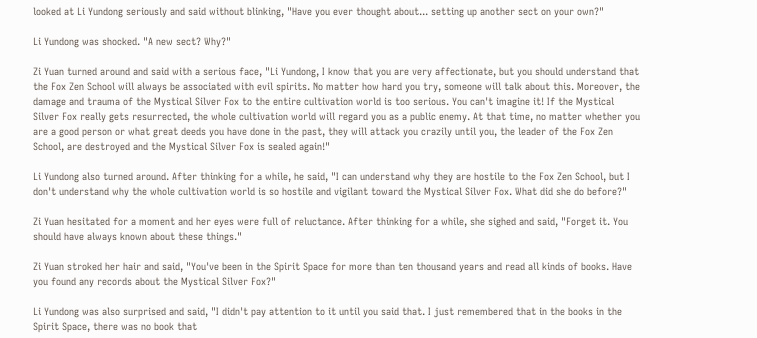looked at Li Yundong seriously and said without blinking, "Have you ever thought about... setting up another sect on your own?"

Li Yundong was shocked. "A new sect? Why?"

Zi Yuan turned around and said with a serious face, "Li Yundong, I know that you are very affectionate, but you should understand that the Fox Zen School will always be associated with evil spirits. No matter how hard you try, someone will talk about this. Moreover, the damage and trauma of the Mystical Silver Fox to the entire cultivation world is too serious. You can't imagine it! If the Mystical Silver Fox really gets resurrected, the whole cultivation world will regard you as a public enemy. At that time, no matter whether you are a good person or what great deeds you have done in the past, they will attack you crazily until you, the leader of the Fox Zen School, are destroyed and the Mystical Silver Fox is sealed again!"

Li Yundong also turned around. After thinking for a while, he said, "I can understand why they are hostile to the Fox Zen School, but I don't understand why the whole cultivation world is so hostile and vigilant toward the Mystical Silver Fox. What did she do before?"

Zi Yuan hesitated for a moment and her eyes were full of reluctance. After thinking for a while, she sighed and said, "Forget it. You should have always known about these things."

Zi Yuan stroked her hair and said, "You've been in the Spirit Space for more than ten thousand years and read all kinds of books. Have you found any records about the Mystical Silver Fox?"

Li Yundong was also surprised and said, "I didn't pay attention to it until you said that. I just remembered that in the books in the Spirit Space, there was no book that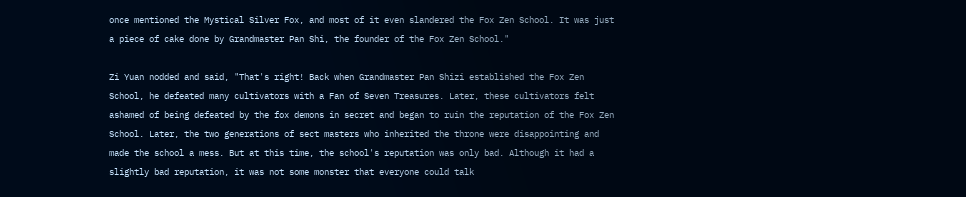once mentioned the Mystical Silver Fox, and most of it even slandered the Fox Zen School. It was just a piece of cake done by Grandmaster Pan Shi, the founder of the Fox Zen School."

Zi Yuan nodded and said, "That's right! Back when Grandmaster Pan Shizi established the Fox Zen School, he defeated many cultivators with a Fan of Seven Treasures. Later, these cultivators felt ashamed of being defeated by the fox demons in secret and began to ruin the reputation of the Fox Zen School. Later, the two generations of sect masters who inherited the throne were disappointing and made the school a mess. But at this time, the school's reputation was only bad. Although it had a slightly bad reputation, it was not some monster that everyone could talk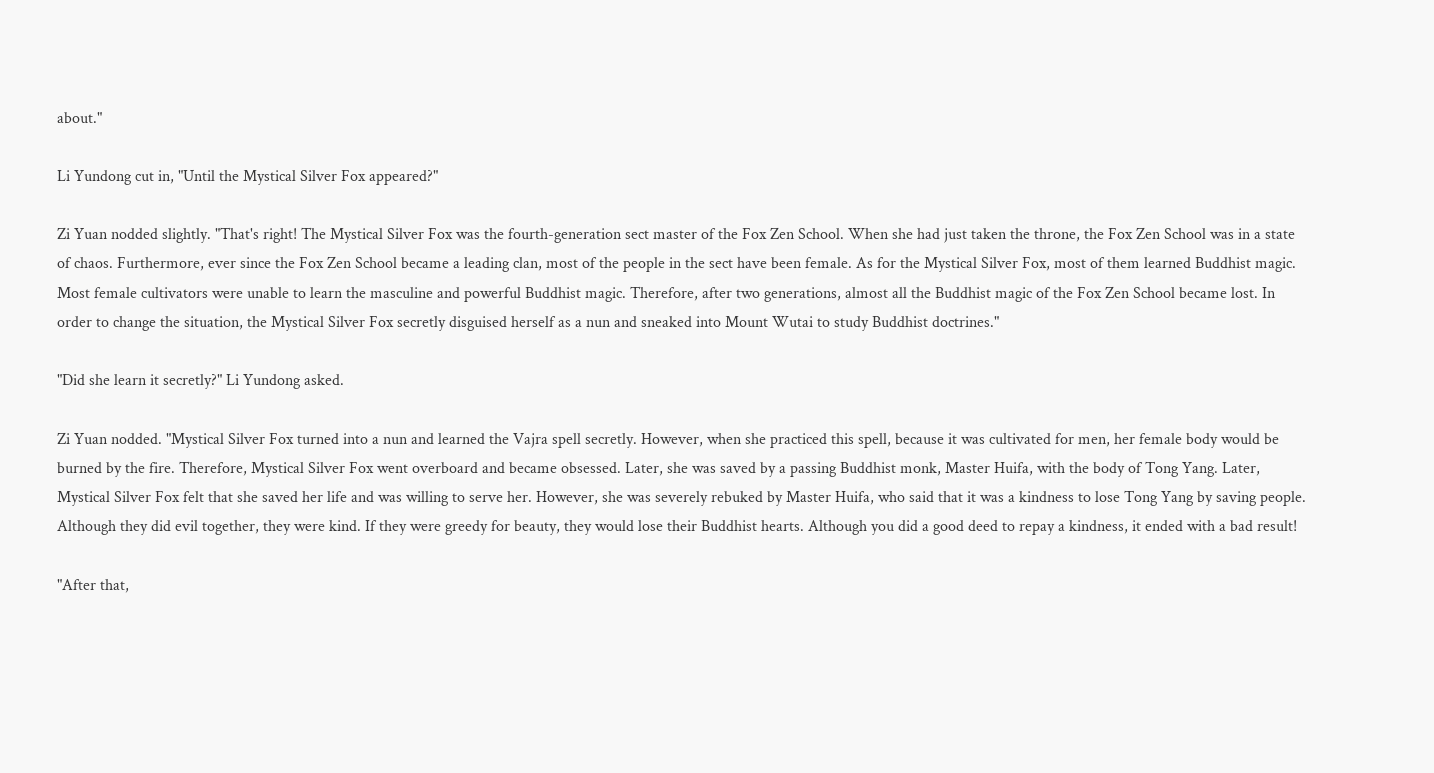about."

Li Yundong cut in, "Until the Mystical Silver Fox appeared?"

Zi Yuan nodded slightly. "That's right! The Mystical Silver Fox was the fourth-generation sect master of the Fox Zen School. When she had just taken the throne, the Fox Zen School was in a state of chaos. Furthermore, ever since the Fox Zen School became a leading clan, most of the people in the sect have been female. As for the Mystical Silver Fox, most of them learned Buddhist magic. Most female cultivators were unable to learn the masculine and powerful Buddhist magic. Therefore, after two generations, almost all the Buddhist magic of the Fox Zen School became lost. In order to change the situation, the Mystical Silver Fox secretly disguised herself as a nun and sneaked into Mount Wutai to study Buddhist doctrines."

"Did she learn it secretly?" Li Yundong asked.

Zi Yuan nodded. "Mystical Silver Fox turned into a nun and learned the Vajra spell secretly. However, when she practiced this spell, because it was cultivated for men, her female body would be burned by the fire. Therefore, Mystical Silver Fox went overboard and became obsessed. Later, she was saved by a passing Buddhist monk, Master Huifa, with the body of Tong Yang. Later, Mystical Silver Fox felt that she saved her life and was willing to serve her. However, she was severely rebuked by Master Huifa, who said that it was a kindness to lose Tong Yang by saving people. Although they did evil together, they were kind. If they were greedy for beauty, they would lose their Buddhist hearts. Although you did a good deed to repay a kindness, it ended with a bad result!

"After that,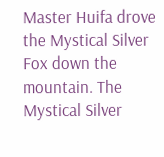Master Huifa drove the Mystical Silver Fox down the mountain. The Mystical Silver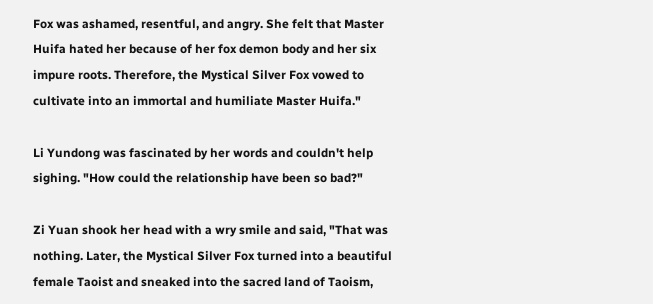Fox was ashamed, resentful, and angry. She felt that Master Huifa hated her because of her fox demon body and her six impure roots. Therefore, the Mystical Silver Fox vowed to cultivate into an immortal and humiliate Master Huifa."

Li Yundong was fascinated by her words and couldn't help sighing. "How could the relationship have been so bad?"

Zi Yuan shook her head with a wry smile and said, "That was nothing. Later, the Mystical Silver Fox turned into a beautiful female Taoist and sneaked into the sacred land of Taoism,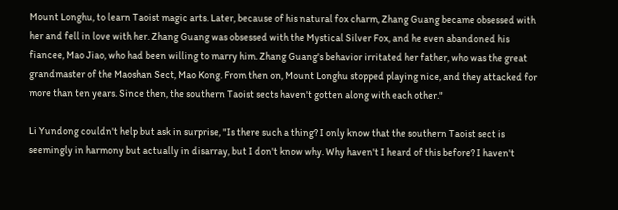Mount Longhu, to learn Taoist magic arts. Later, because of his natural fox charm, Zhang Guang became obsessed with her and fell in love with her. Zhang Guang was obsessed with the Mystical Silver Fox, and he even abandoned his fiancee, Mao Jiao, who had been willing to marry him. Zhang Guang's behavior irritated her father, who was the great grandmaster of the Maoshan Sect, Mao Kong. From then on, Mount Longhu stopped playing nice, and they attacked for more than ten years. Since then, the southern Taoist sects haven't gotten along with each other."

Li Yundong couldn't help but ask in surprise, "Is there such a thing? I only know that the southern Taoist sect is seemingly in harmony but actually in disarray, but I don't know why. Why haven't I heard of this before? I haven't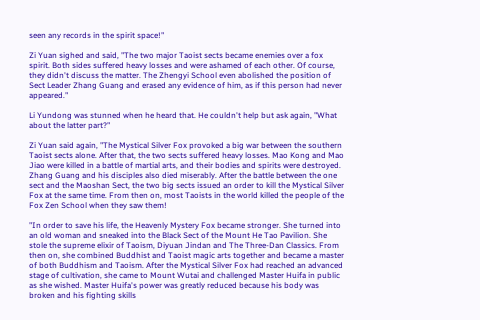seen any records in the spirit space!"

Zi Yuan sighed and said, "The two major Taoist sects became enemies over a fox spirit. Both sides suffered heavy losses and were ashamed of each other. Of course, they didn't discuss the matter. The Zhengyi School even abolished the position of Sect Leader Zhang Guang and erased any evidence of him, as if this person had never appeared."

Li Yundong was stunned when he heard that. He couldn't help but ask again, "What about the latter part?"

Zi Yuan said again, "The Mystical Silver Fox provoked a big war between the southern Taoist sects alone. After that, the two sects suffered heavy losses. Mao Kong and Mao Jiao were killed in a battle of martial arts, and their bodies and spirits were destroyed. Zhang Guang and his disciples also died miserably. After the battle between the one sect and the Maoshan Sect, the two big sects issued an order to kill the Mystical Silver Fox at the same time. From then on, most Taoists in the world killed the people of the Fox Zen School when they saw them!

"In order to save his life, the Heavenly Mystery Fox became stronger. She turned into an old woman and sneaked into the Black Sect of the Mount He Tao Pavilion. She stole the supreme elixir of Taoism, Diyuan Jindan and The Three-Dan Classics. From then on, she combined Buddhist and Taoist magic arts together and became a master of both Buddhism and Taoism. After the Mystical Silver Fox had reached an advanced stage of cultivation, she came to Mount Wutai and challenged Master Huifa in public as she wished. Master Huifa's power was greatly reduced because his body was broken and his fighting skills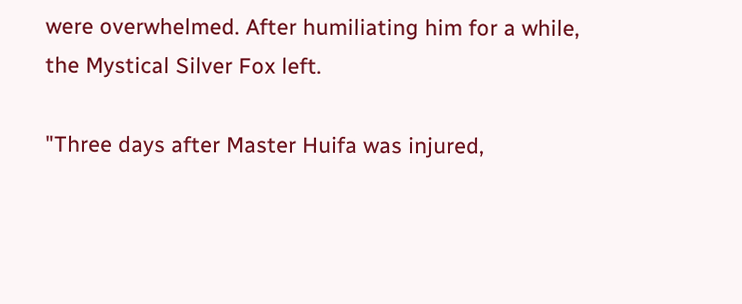were overwhelmed. After humiliating him for a while, the Mystical Silver Fox left.

"Three days after Master Huifa was injured,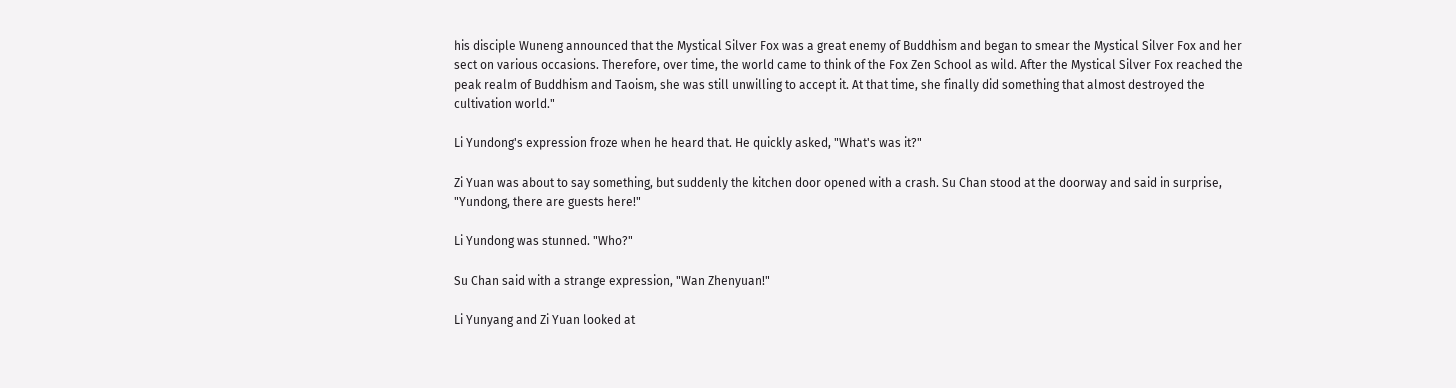his disciple Wuneng announced that the Mystical Silver Fox was a great enemy of Buddhism and began to smear the Mystical Silver Fox and her sect on various occasions. Therefore, over time, the world came to think of the Fox Zen School as wild. After the Mystical Silver Fox reached the peak realm of Buddhism and Taoism, she was still unwilling to accept it. At that time, she finally did something that almost destroyed the cultivation world."

Li Yundong's expression froze when he heard that. He quickly asked, "What's was it?"

Zi Yuan was about to say something, but suddenly the kitchen door opened with a crash. Su Chan stood at the doorway and said in surprise, "Yundong, there are guests here!"

Li Yundong was stunned. "Who?"

Su Chan said with a strange expression, "Wan Zhenyuan!"

Li Yunyang and Zi Yuan looked at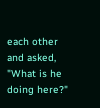each other and asked, "What is he doing here?"